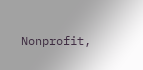Nonprofit,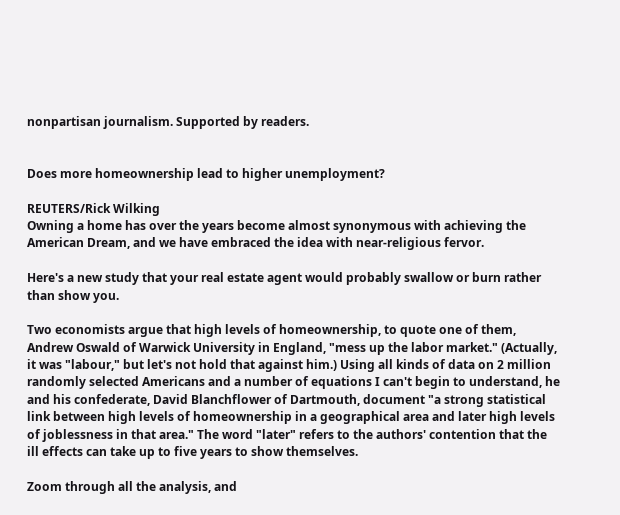nonpartisan journalism. Supported by readers.


Does more homeownership lead to higher unemployment?

REUTERS/Rick Wilking
Owning a home has over the years become almost synonymous with achieving the American Dream, and we have embraced the idea with near-religious fervor.

Here's a new study that your real estate agent would probably swallow or burn rather than show you.

Two economists argue that high levels of homeownership, to quote one of them, Andrew Oswald of Warwick University in England, "mess up the labor market." (Actually, it was "labour," but let's not hold that against him.) Using all kinds of data on 2 million randomly selected Americans and a number of equations I can't begin to understand, he and his confederate, David Blanchflower of Dartmouth, document "a strong statistical link between high levels of homeownership in a geographical area and later high levels of joblessness in that area." The word "later" refers to the authors' contention that the ill effects can take up to five years to show themselves.

Zoom through all the analysis, and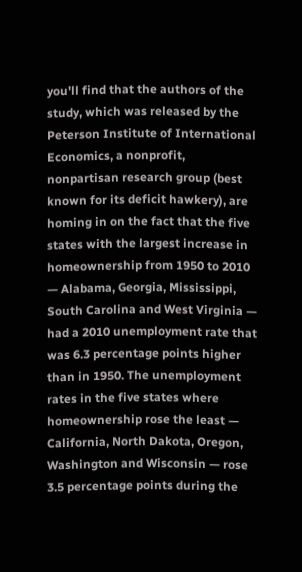you'll find that the authors of the study, which was released by the Peterson Institute of International Economics, a nonprofit, nonpartisan research group (best known for its deficit hawkery), are homing in on the fact that the five states with the largest increase in homeownership from 1950 to 2010 — Alabama, Georgia, Mississippi, South Carolina and West Virginia — had a 2010 unemployment rate that was 6.3 percentage points higher than in 1950. The unemployment rates in the five states where homeownership rose the least — California, North Dakota, Oregon, Washington and Wisconsin — rose 3.5 percentage points during the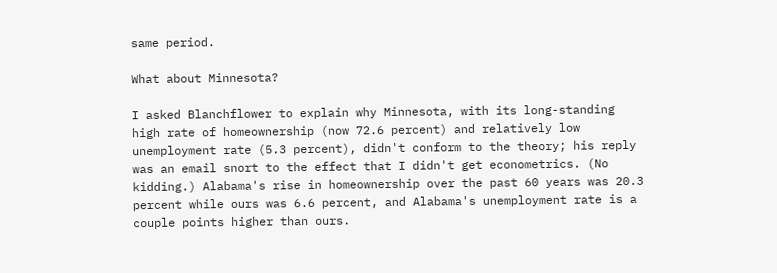same period.

What about Minnesota?

I asked Blanchflower to explain why Minnesota, with its long-standing high rate of homeownership (now 72.6 percent) and relatively low unemployment rate (5.3 percent), didn't conform to the theory; his reply was an email snort to the effect that I didn't get econometrics. (No kidding.) Alabama's rise in homeownership over the past 60 years was 20.3 percent while ours was 6.6 percent, and Alabama's unemployment rate is a couple points higher than ours.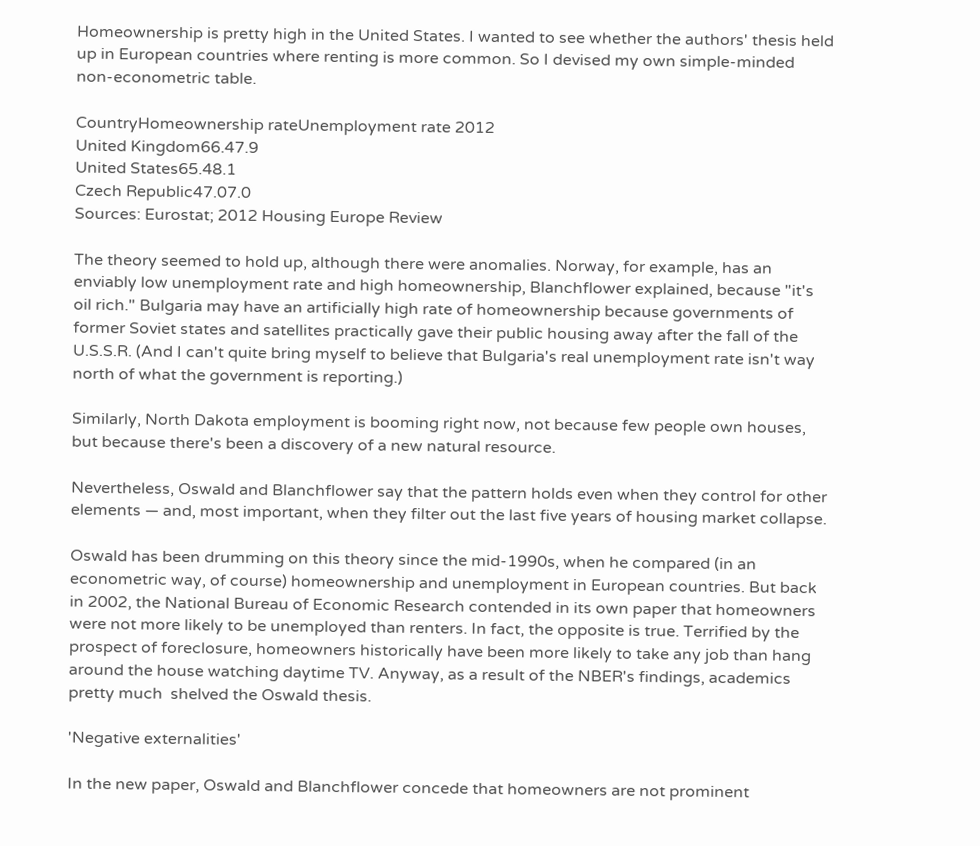Homeownership is pretty high in the United States. I wanted to see whether the authors' thesis held up in European countries where renting is more common. So I devised my own simple-minded non-econometric table.

CountryHomeownership rateUnemployment rate 2012
United Kingdom66.47.9
United States65.48.1
Czech Republic47.07.0
Sources: Eurostat; 2012 Housing Europe Review

The theory seemed to hold up, although there were anomalies. Norway, for example, has an enviably low unemployment rate and high homeownership, Blanchflower explained, because "it's oil rich." Bulgaria may have an artificially high rate of homeownership because governments of former Soviet states and satellites practically gave their public housing away after the fall of the U.S.S.R. (And I can't quite bring myself to believe that Bulgaria's real unemployment rate isn't way north of what the government is reporting.)

Similarly, North Dakota employment is booming right now, not because few people own houses, but because there's been a discovery of a new natural resource.

Nevertheless, Oswald and Blanchflower say that the pattern holds even when they control for other elements — and, most important, when they filter out the last five years of housing market collapse.

Oswald has been drumming on this theory since the mid-1990s, when he compared (in an econometric way, of course) homeownership and unemployment in European countries. But back in 2002, the National Bureau of Economic Research contended in its own paper that homeowners were not more likely to be unemployed than renters. In fact, the opposite is true. Terrified by the prospect of foreclosure, homeowners historically have been more likely to take any job than hang around the house watching daytime TV. Anyway, as a result of the NBER's findings, academics pretty much  shelved the Oswald thesis.

'Negative externalities'

In the new paper, Oswald and Blanchflower concede that homeowners are not prominent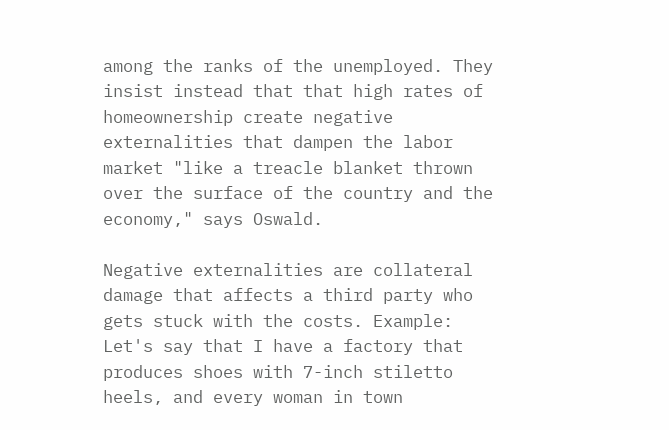among the ranks of the unemployed. They insist instead that that high rates of homeownership create negative externalities that dampen the labor market "like a treacle blanket thrown over the surface of the country and the economy," says Oswald.

Negative externalities are collateral damage that affects a third party who gets stuck with the costs. Example: Let's say that I have a factory that produces shoes with 7-inch stiletto heels, and every woman in town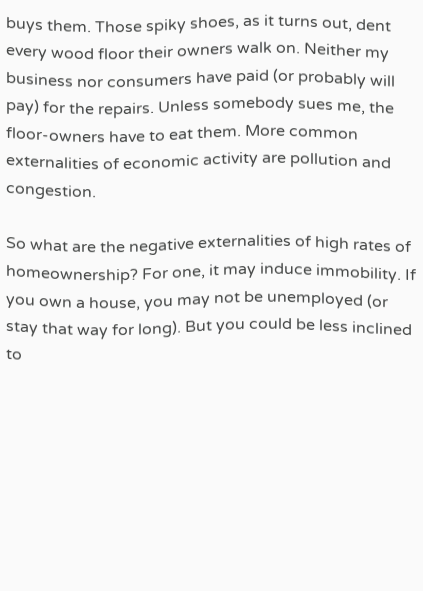buys them. Those spiky shoes, as it turns out, dent every wood floor their owners walk on. Neither my business nor consumers have paid (or probably will pay) for the repairs. Unless somebody sues me, the floor-owners have to eat them. More common externalities of economic activity are pollution and congestion.

So what are the negative externalities of high rates of homeownership? For one, it may induce immobility. If you own a house, you may not be unemployed (or stay that way for long). But you could be less inclined to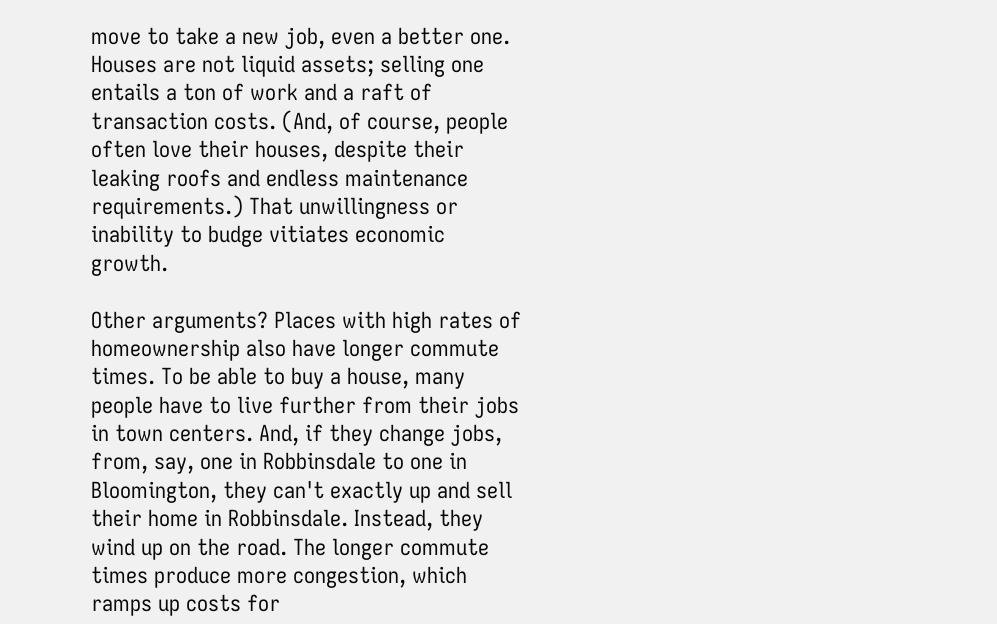move to take a new job, even a better one. Houses are not liquid assets; selling one entails a ton of work and a raft of transaction costs. (And, of course, people often love their houses, despite their leaking roofs and endless maintenance requirements.) That unwillingness or inability to budge vitiates economic growth.

Other arguments? Places with high rates of homeownership also have longer commute times. To be able to buy a house, many people have to live further from their jobs in town centers. And, if they change jobs, from, say, one in Robbinsdale to one in Bloomington, they can't exactly up and sell their home in Robbinsdale. Instead, they wind up on the road. The longer commute times produce more congestion, which ramps up costs for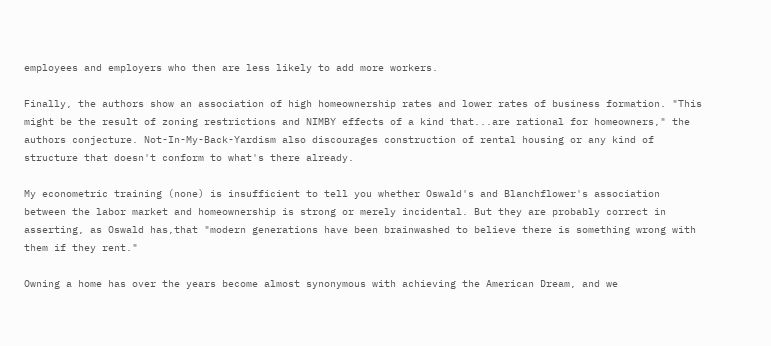employees and employers who then are less likely to add more workers.

Finally, the authors show an association of high homeownership rates and lower rates of business formation. "This might be the result of zoning restrictions and NIMBY effects of a kind that...are rational for homeowners," the authors conjecture. Not-In-My-Back-Yardism also discourages construction of rental housing or any kind of structure that doesn't conform to what's there already.

My econometric training (none) is insufficient to tell you whether Oswald's and Blanchflower's association between the labor market and homeownership is strong or merely incidental. But they are probably correct in asserting, as Oswald has,that "modern generations have been brainwashed to believe there is something wrong with them if they rent."

Owning a home has over the years become almost synonymous with achieving the American Dream, and we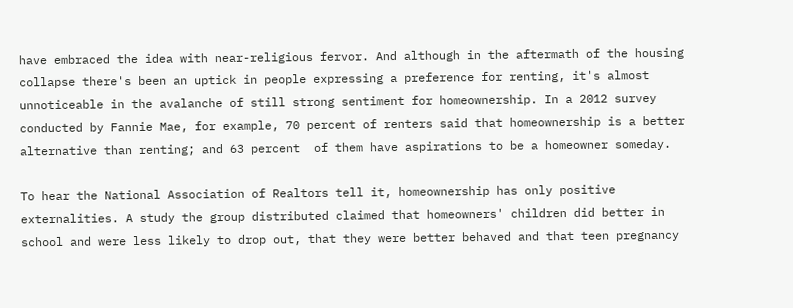have embraced the idea with near-religious fervor. And although in the aftermath of the housing collapse there's been an uptick in people expressing a preference for renting, it's almost unnoticeable in the avalanche of still strong sentiment for homeownership. In a 2012 survey conducted by Fannie Mae, for example, 70 percent of renters said that homeownership is a better alternative than renting; and 63 percent  of them have aspirations to be a homeowner someday.

To hear the National Association of Realtors tell it, homeownership has only positive externalities. A study the group distributed claimed that homeowners' children did better in school and were less likely to drop out, that they were better behaved and that teen pregnancy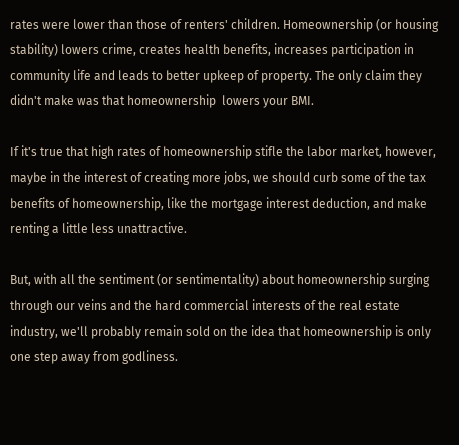rates were lower than those of renters' children. Homeownership (or housing stability) lowers crime, creates health benefits, increases participation in community life and leads to better upkeep of property. The only claim they didn't make was that homeownership  lowers your BMI.

If it's true that high rates of homeownership stifle the labor market, however, maybe in the interest of creating more jobs, we should curb some of the tax benefits of homeownership, like the mortgage interest deduction, and make renting a little less unattractive.

But, with all the sentiment (or sentimentality) about homeownership surging through our veins and the hard commercial interests of the real estate industry, we'll probably remain sold on the idea that homeownership is only one step away from godliness.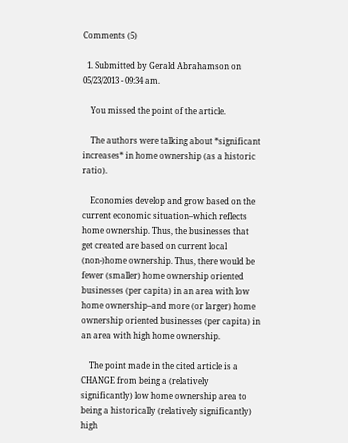Comments (5)

  1. Submitted by Gerald Abrahamson on 05/23/2013 - 09:34 am.

    You missed the point of the article.

    The authors were talking about *significant increases* in home ownership (as a historic ratio).

    Economies develop and grow based on the current economic situation–which reflects home ownership. Thus, the businesses that get created are based on current local (non-)home ownership. Thus, there would be fewer (smaller) home ownership oriented businesses (per capita) in an area with low home ownership–and more (or larger) home ownership oriented businesses (per capita) in an area with high home ownership.

    The point made in the cited article is a CHANGE from being a (relatively significantly) low home ownership area to being a historically (relatively significantly) high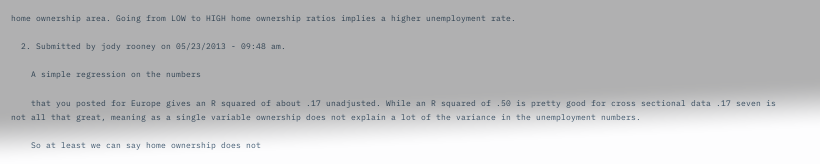home ownership area. Going from LOW to HIGH home ownership ratios implies a higher unemployment rate.

  2. Submitted by jody rooney on 05/23/2013 - 09:48 am.

    A simple regression on the numbers

    that you posted for Europe gives an R squared of about .17 unadjusted. While an R squared of .50 is pretty good for cross sectional data .17 seven is not all that great, meaning as a single variable ownership does not explain a lot of the variance in the unemployment numbers.

    So at least we can say home ownership does not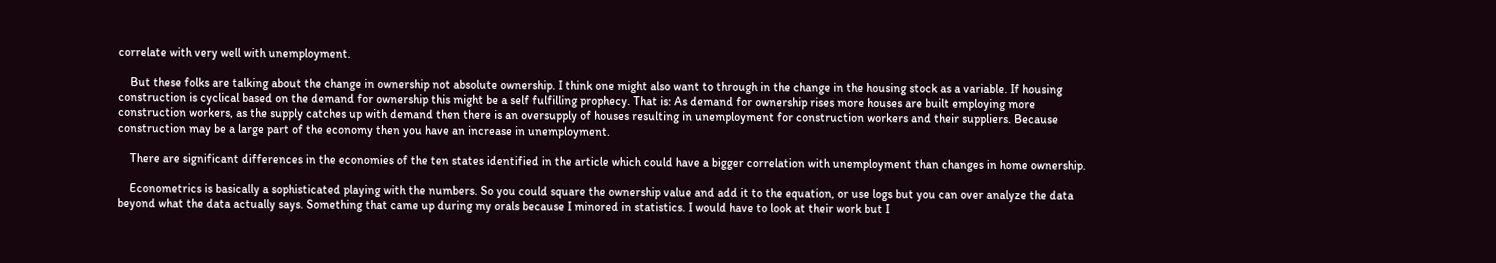correlate with very well with unemployment.

    But these folks are talking about the change in ownership not absolute ownership. I think one might also want to through in the change in the housing stock as a variable. If housing construction is cyclical based on the demand for ownership this might be a self fulfilling prophecy. That is: As demand for ownership rises more houses are built employing more construction workers, as the supply catches up with demand then there is an oversupply of houses resulting in unemployment for construction workers and their suppliers. Because construction may be a large part of the economy then you have an increase in unemployment.

    There are significant differences in the economies of the ten states identified in the article which could have a bigger correlation with unemployment than changes in home ownership.

    Econometrics is basically a sophisticated playing with the numbers. So you could square the ownership value and add it to the equation, or use logs but you can over analyze the data beyond what the data actually says. Something that came up during my orals because I minored in statistics. I would have to look at their work but I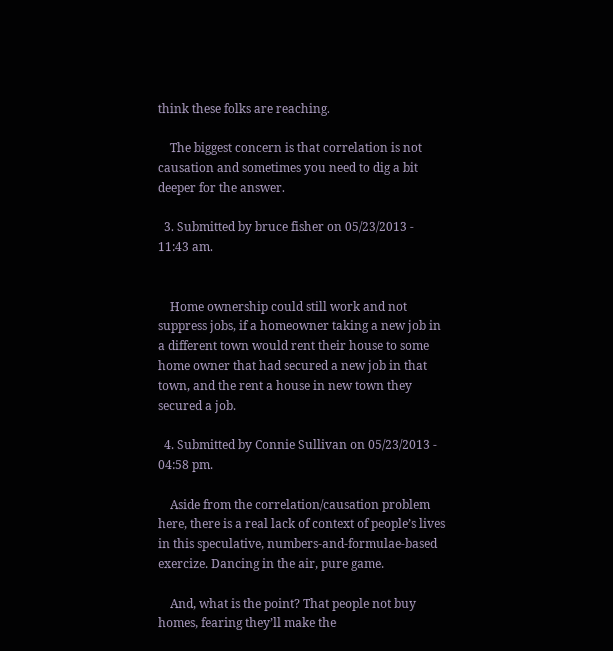think these folks are reaching.

    The biggest concern is that correlation is not causation and sometimes you need to dig a bit deeper for the answer.

  3. Submitted by bruce fisher on 05/23/2013 - 11:43 am.


    Home ownership could still work and not suppress jobs, if a homeowner taking a new job in a different town would rent their house to some home owner that had secured a new job in that town, and the rent a house in new town they secured a job.

  4. Submitted by Connie Sullivan on 05/23/2013 - 04:58 pm.

    Aside from the correlation/causation problem here, there is a real lack of context of people’s lives in this speculative, numbers-and-formulae-based exercize. Dancing in the air, pure game.

    And, what is the point? That people not buy homes, fearing they’ll make the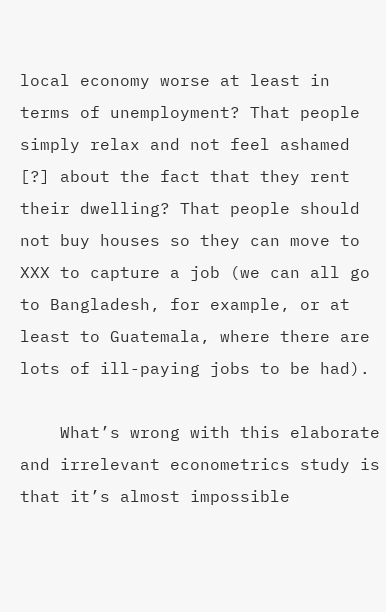local economy worse at least in terms of unemployment? That people simply relax and not feel ashamed [?] about the fact that they rent their dwelling? That people should not buy houses so they can move to XXX to capture a job (we can all go to Bangladesh, for example, or at least to Guatemala, where there are lots of ill-paying jobs to be had).

    What’s wrong with this elaborate and irrelevant econometrics study is that it’s almost impossible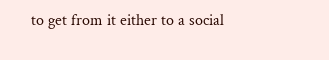to get from it either to a social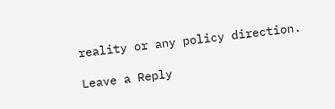reality or any policy direction.

Leave a Reply